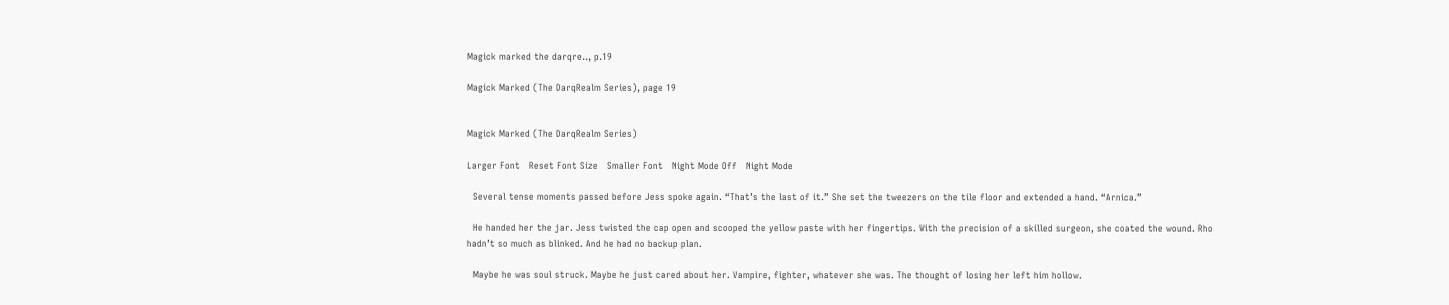Magick marked the darqre.., p.19

Magick Marked (The DarqRealm Series), page 19


Magick Marked (The DarqRealm Series)

Larger Font   Reset Font Size   Smaller Font   Night Mode Off   Night Mode

  Several tense moments passed before Jess spoke again. “That’s the last of it.” She set the tweezers on the tile floor and extended a hand. “Arnica.”

  He handed her the jar. Jess twisted the cap open and scooped the yellow paste with her fingertips. With the precision of a skilled surgeon, she coated the wound. Rho hadn’t so much as blinked. And he had no backup plan.

  Maybe he was soul struck. Maybe he just cared about her. Vampire, fighter, whatever she was. The thought of losing her left him hollow.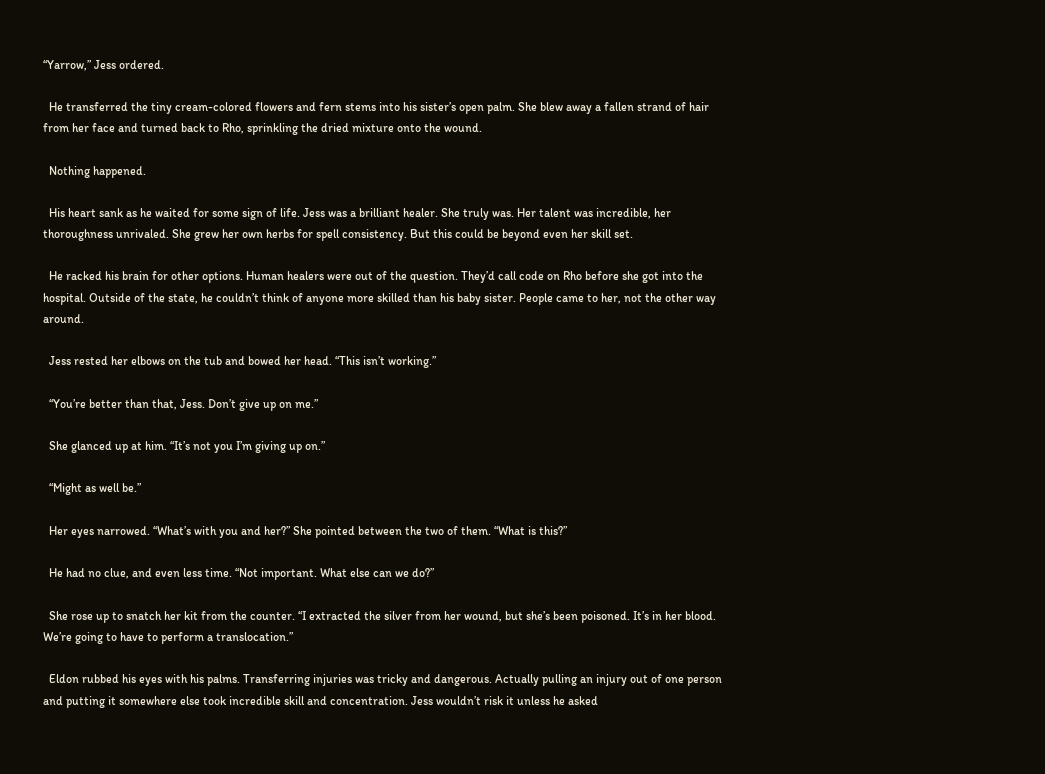“Yarrow,” Jess ordered.

  He transferred the tiny cream-colored flowers and fern stems into his sister’s open palm. She blew away a fallen strand of hair from her face and turned back to Rho, sprinkling the dried mixture onto the wound.

  Nothing happened.

  His heart sank as he waited for some sign of life. Jess was a brilliant healer. She truly was. Her talent was incredible, her thoroughness unrivaled. She grew her own herbs for spell consistency. But this could be beyond even her skill set.

  He racked his brain for other options. Human healers were out of the question. They’d call code on Rho before she got into the hospital. Outside of the state, he couldn’t think of anyone more skilled than his baby sister. People came to her, not the other way around.

  Jess rested her elbows on the tub and bowed her head. “This isn’t working.”

  “You’re better than that, Jess. Don’t give up on me.”

  She glanced up at him. “It’s not you I’m giving up on.”

  “Might as well be.”

  Her eyes narrowed. “What’s with you and her?” She pointed between the two of them. “What is this?”

  He had no clue, and even less time. “Not important. What else can we do?”

  She rose up to snatch her kit from the counter. “I extracted the silver from her wound, but she’s been poisoned. It’s in her blood. We’re going to have to perform a translocation.”

  Eldon rubbed his eyes with his palms. Transferring injuries was tricky and dangerous. Actually pulling an injury out of one person and putting it somewhere else took incredible skill and concentration. Jess wouldn’t risk it unless he asked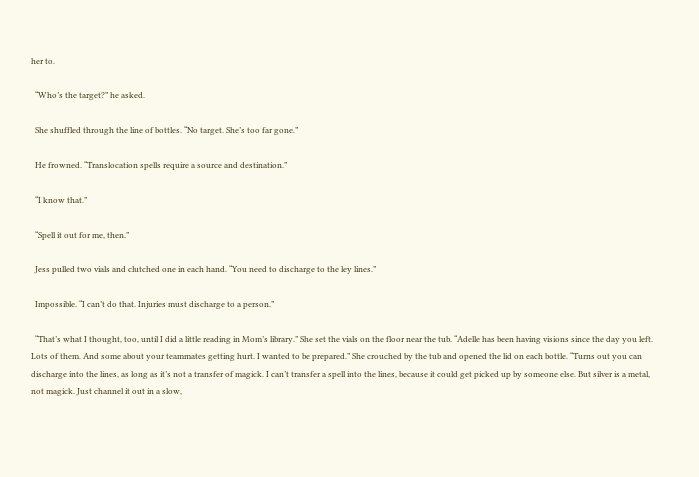her to.

  “Who’s the target?” he asked.

  She shuffled through the line of bottles. “No target. She’s too far gone.”

  He frowned. “Translocation spells require a source and destination.”

  “I know that.”

  “Spell it out for me, then.”

  Jess pulled two vials and clutched one in each hand. “You need to discharge to the ley lines.”

  Impossible. “I can’t do that. Injuries must discharge to a person.”

  “That’s what I thought, too, until I did a little reading in Mom’s library.” She set the vials on the floor near the tub. “Adelle has been having visions since the day you left. Lots of them. And some about your teammates getting hurt. I wanted to be prepared.” She crouched by the tub and opened the lid on each bottle. “Turns out you can discharge into the lines, as long as it’s not a transfer of magick. I can’t transfer a spell into the lines, because it could get picked up by someone else. But silver is a metal, not magick. Just channel it out in a slow,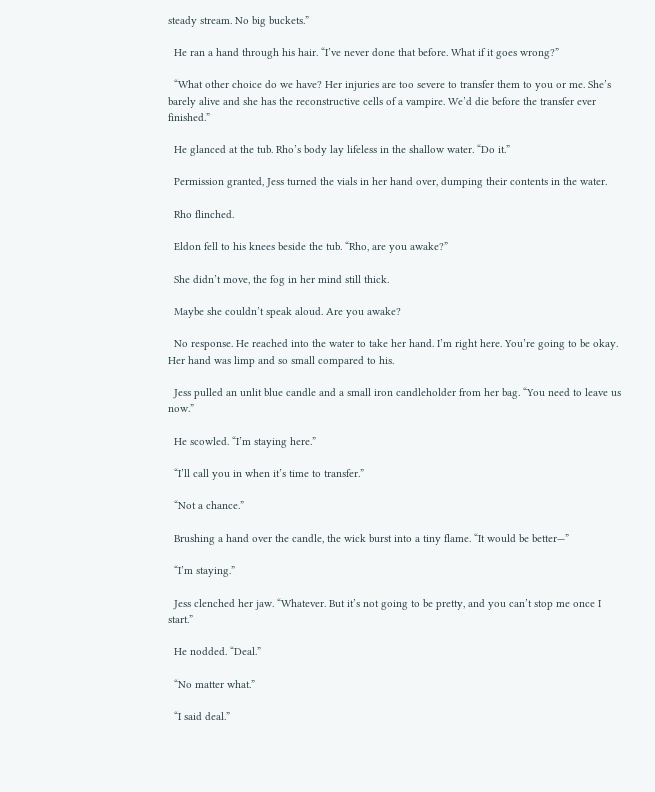steady stream. No big buckets.”

  He ran a hand through his hair. “I’ve never done that before. What if it goes wrong?”

  “What other choice do we have? Her injuries are too severe to transfer them to you or me. She’s barely alive and she has the reconstructive cells of a vampire. We’d die before the transfer ever finished.”

  He glanced at the tub. Rho’s body lay lifeless in the shallow water. “Do it.”

  Permission granted, Jess turned the vials in her hand over, dumping their contents in the water.

  Rho flinched.

  Eldon fell to his knees beside the tub. “Rho, are you awake?”

  She didn’t move, the fog in her mind still thick.

  Maybe she couldn’t speak aloud. Are you awake?

  No response. He reached into the water to take her hand. I’m right here. You’re going to be okay. Her hand was limp and so small compared to his.

  Jess pulled an unlit blue candle and a small iron candleholder from her bag. “You need to leave us now.”

  He scowled. “I’m staying here.”

  “I’ll call you in when it’s time to transfer.”

  “Not a chance.”

  Brushing a hand over the candle, the wick burst into a tiny flame. “It would be better—”

  “I’m staying.”

  Jess clenched her jaw. “Whatever. But it’s not going to be pretty, and you can’t stop me once I start.”

  He nodded. “Deal.”

  “No matter what.”

  “I said deal.”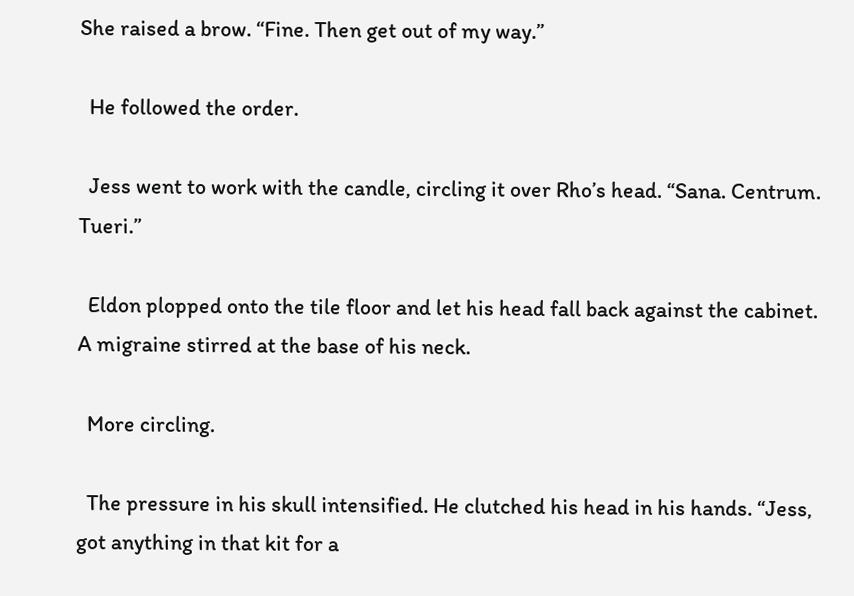She raised a brow. “Fine. Then get out of my way.”

  He followed the order.

  Jess went to work with the candle, circling it over Rho’s head. “Sana. Centrum. Tueri.”

  Eldon plopped onto the tile floor and let his head fall back against the cabinet. A migraine stirred at the base of his neck.

  More circling.

  The pressure in his skull intensified. He clutched his head in his hands. “Jess, got anything in that kit for a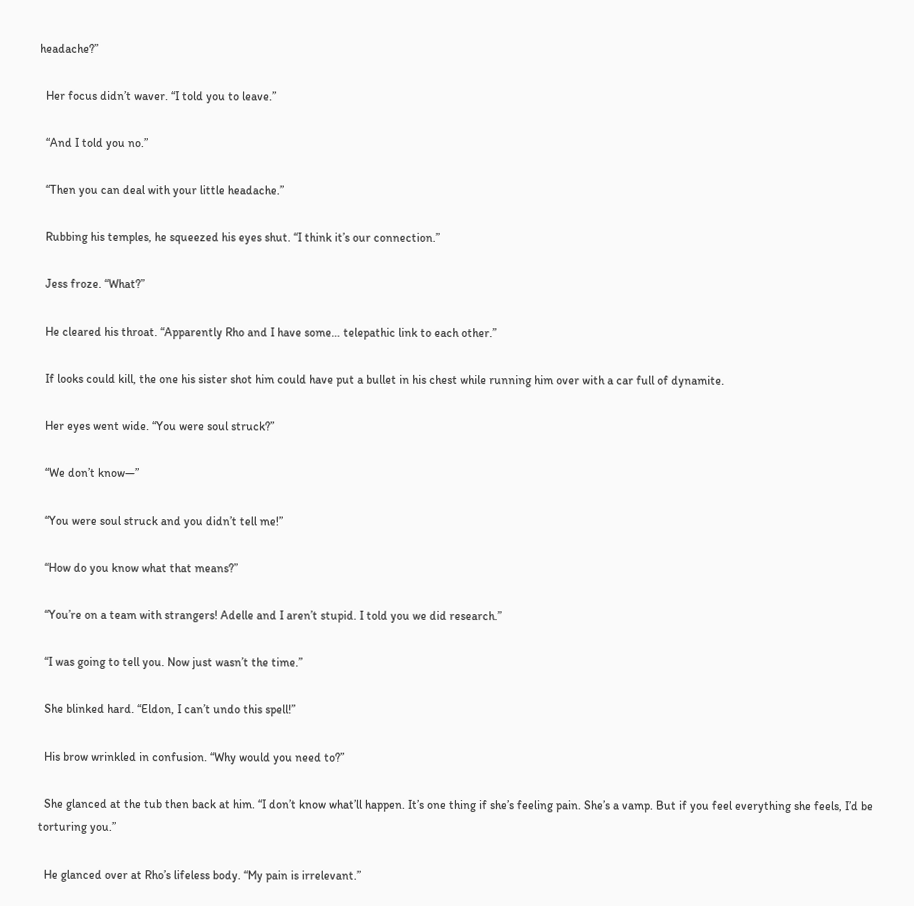headache?”

  Her focus didn’t waver. “I told you to leave.”

  “And I told you no.”

  “Then you can deal with your little headache.”

  Rubbing his temples, he squeezed his eyes shut. “I think it’s our connection.”

  Jess froze. “What?”

  He cleared his throat. “Apparently Rho and I have some… telepathic link to each other.”

  If looks could kill, the one his sister shot him could have put a bullet in his chest while running him over with a car full of dynamite.

  Her eyes went wide. “You were soul struck?”

  “We don’t know—”

  “You were soul struck and you didn’t tell me!”

  “How do you know what that means?”

  “You’re on a team with strangers! Adelle and I aren’t stupid. I told you we did research.”

  “I was going to tell you. Now just wasn’t the time.”

  She blinked hard. “Eldon, I can’t undo this spell!”

  His brow wrinkled in confusion. “Why would you need to?”

  She glanced at the tub then back at him. “I don’t know what’ll happen. It’s one thing if she’s feeling pain. She’s a vamp. But if you feel everything she feels, I’d be torturing you.”

  He glanced over at Rho’s lifeless body. “My pain is irrelevant.”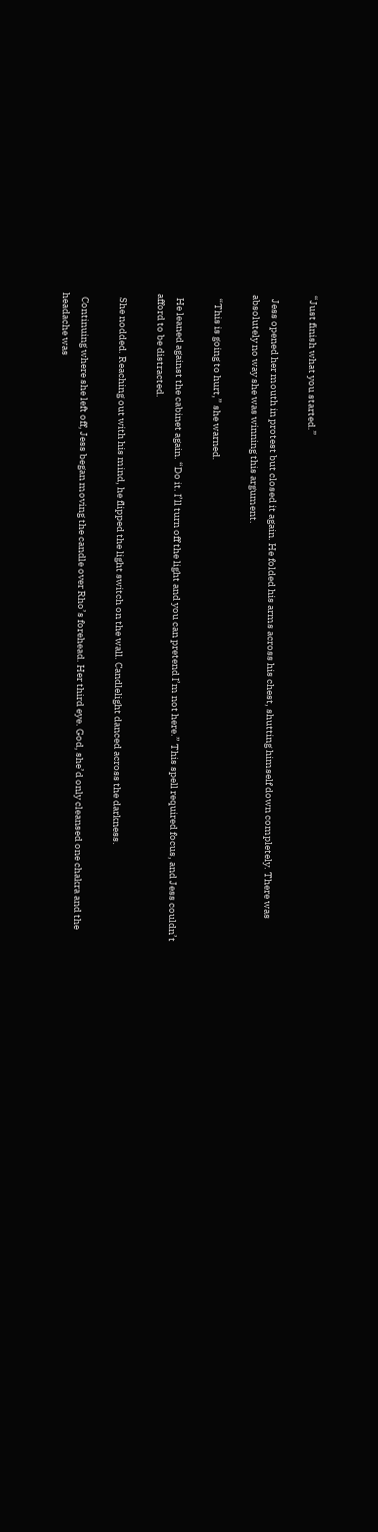“Just finish what you started.”

  Jess opened her mouth in protest but closed it again. He folded his arms across his chest, shutting himself down completely. There was absolutely no way she was winning this argument.

  “This is going to hurt,” she warned.

  He leaned against the cabinet again. “Do it. I’ll turn off the light and you can pretend I’m not here.” This spell required focus, and Jess couldn’t afford to be distracted.

  She nodded. Reaching out with his mind, he flipped the light switch on the wall. Candlelight danced across the darkness.

  Continuing where she left off, Jess began moving the candle over Rho’s forehead. Her third eye. God, she’d only cleansed one chakra and the headache was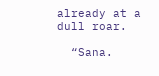already at a dull roar.

  “Sana.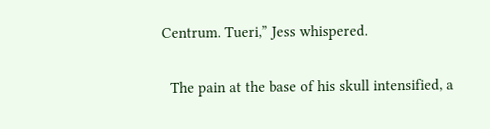Centrum. Tueri,” Jess whispered.

  The pain at the base of his skull intensified, a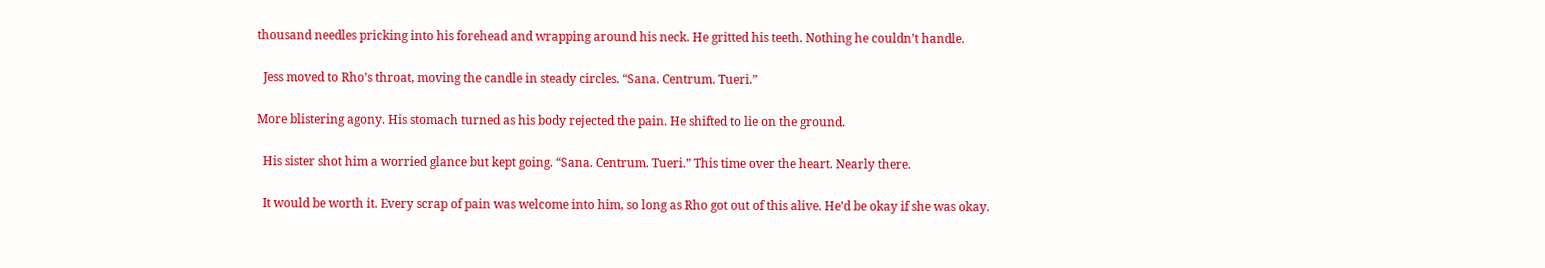thousand needles pricking into his forehead and wrapping around his neck. He gritted his teeth. Nothing he couldn’t handle.

  Jess moved to Rho’s throat, moving the candle in steady circles. “Sana. Centrum. Tueri.”

More blistering agony. His stomach turned as his body rejected the pain. He shifted to lie on the ground.

  His sister shot him a worried glance but kept going. “Sana. Centrum. Tueri.” This time over the heart. Nearly there.

  It would be worth it. Every scrap of pain was welcome into him, so long as Rho got out of this alive. He’d be okay if she was okay.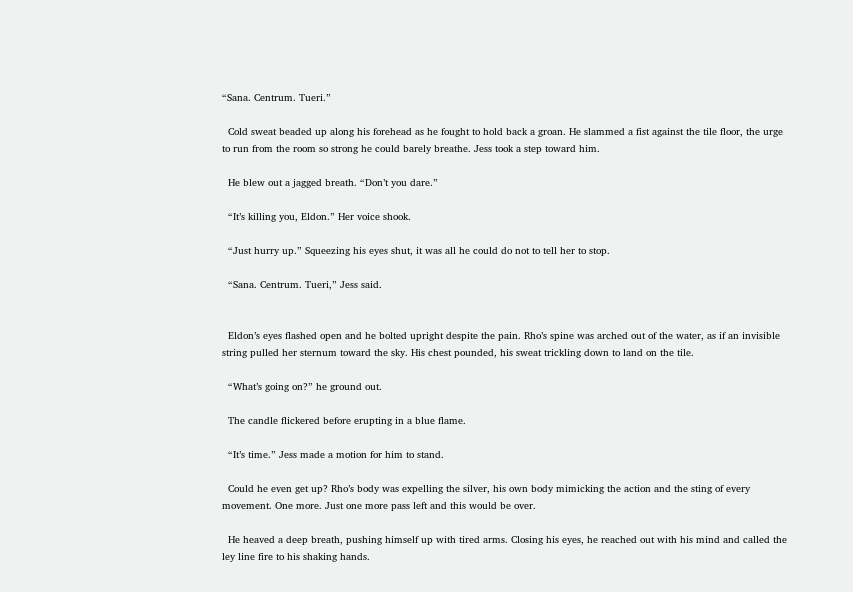“Sana. Centrum. Tueri.”

  Cold sweat beaded up along his forehead as he fought to hold back a groan. He slammed a fist against the tile floor, the urge to run from the room so strong he could barely breathe. Jess took a step toward him.

  He blew out a jagged breath. “Don’t you dare.”

  “It’s killing you, Eldon.” Her voice shook.

  “Just hurry up.” Squeezing his eyes shut, it was all he could do not to tell her to stop.

  “Sana. Centrum. Tueri,” Jess said.


  Eldon’s eyes flashed open and he bolted upright despite the pain. Rho’s spine was arched out of the water, as if an invisible string pulled her sternum toward the sky. His chest pounded, his sweat trickling down to land on the tile.

  “What’s going on?” he ground out.

  The candle flickered before erupting in a blue flame.

  “It’s time.” Jess made a motion for him to stand.

  Could he even get up? Rho’s body was expelling the silver, his own body mimicking the action and the sting of every movement. One more. Just one more pass left and this would be over.

  He heaved a deep breath, pushing himself up with tired arms. Closing his eyes, he reached out with his mind and called the ley line fire to his shaking hands.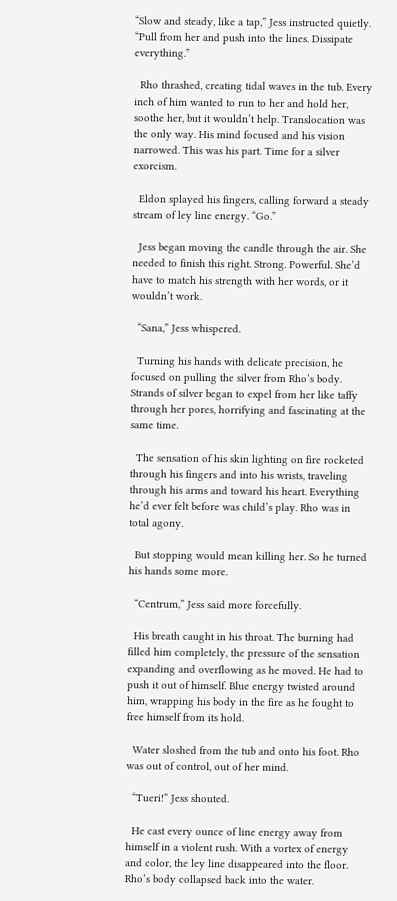“Slow and steady, like a tap,” Jess instructed quietly. “Pull from her and push into the lines. Dissipate everything.”

  Rho thrashed, creating tidal waves in the tub. Every inch of him wanted to run to her and hold her, soothe her, but it wouldn’t help. Translocation was the only way. His mind focused and his vision narrowed. This was his part. Time for a silver exorcism.

  Eldon splayed his fingers, calling forward a steady stream of ley line energy. “Go.”

  Jess began moving the candle through the air. She needed to finish this right. Strong. Powerful. She’d have to match his strength with her words, or it wouldn’t work.

  “Sana,” Jess whispered.

  Turning his hands with delicate precision, he focused on pulling the silver from Rho’s body. Strands of silver began to expel from her like taffy through her pores, horrifying and fascinating at the same time.

  The sensation of his skin lighting on fire rocketed through his fingers and into his wrists, traveling through his arms and toward his heart. Everything he’d ever felt before was child’s play. Rho was in total agony.

  But stopping would mean killing her. So he turned his hands some more.

  “Centrum,” Jess said more forcefully.

  His breath caught in his throat. The burning had filled him completely, the pressure of the sensation expanding and overflowing as he moved. He had to push it out of himself. Blue energy twisted around him, wrapping his body in the fire as he fought to free himself from its hold.

  Water sloshed from the tub and onto his foot. Rho was out of control, out of her mind.

  “Tueri!” Jess shouted.

  He cast every ounce of line energy away from himself in a violent rush. With a vortex of energy and color, the ley line disappeared into the floor. Rho’s body collapsed back into the water.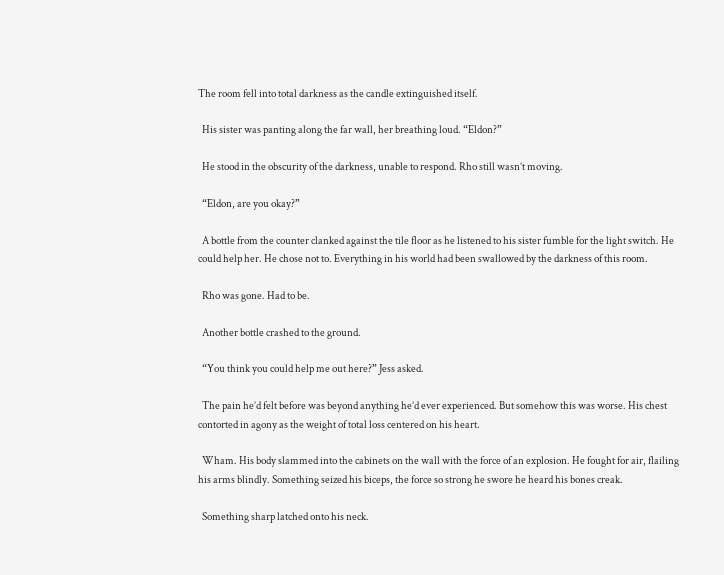The room fell into total darkness as the candle extinguished itself.

  His sister was panting along the far wall, her breathing loud. “Eldon?”

  He stood in the obscurity of the darkness, unable to respond. Rho still wasn’t moving.

  “Eldon, are you okay?”

  A bottle from the counter clanked against the tile floor as he listened to his sister fumble for the light switch. He could help her. He chose not to. Everything in his world had been swallowed by the darkness of this room.

  Rho was gone. Had to be.

  Another bottle crashed to the ground.

  “You think you could help me out here?” Jess asked.

  The pain he’d felt before was beyond anything he’d ever experienced. But somehow this was worse. His chest contorted in agony as the weight of total loss centered on his heart.

  Wham. His body slammed into the cabinets on the wall with the force of an explosion. He fought for air, flailing his arms blindly. Something seized his biceps, the force so strong he swore he heard his bones creak.

  Something sharp latched onto his neck.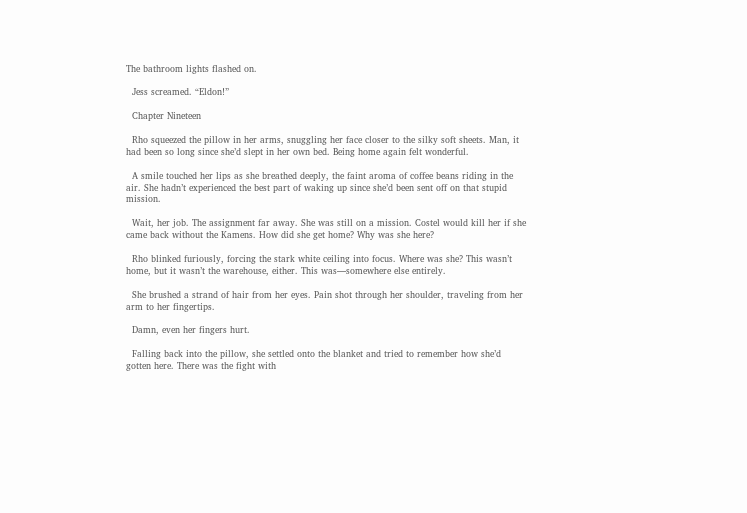The bathroom lights flashed on.

  Jess screamed. “Eldon!”

  Chapter Nineteen

  Rho squeezed the pillow in her arms, snuggling her face closer to the silky soft sheets. Man, it had been so long since she’d slept in her own bed. Being home again felt wonderful.

  A smile touched her lips as she breathed deeply, the faint aroma of coffee beans riding in the air. She hadn’t experienced the best part of waking up since she’d been sent off on that stupid mission.

  Wait, her job. The assignment far away. She was still on a mission. Costel would kill her if she came back without the Kamens. How did she get home? Why was she here?

  Rho blinked furiously, forcing the stark white ceiling into focus. Where was she? This wasn’t home, but it wasn’t the warehouse, either. This was—somewhere else entirely.

  She brushed a strand of hair from her eyes. Pain shot through her shoulder, traveling from her arm to her fingertips.

  Damn, even her fingers hurt.

  Falling back into the pillow, she settled onto the blanket and tried to remember how she’d gotten here. There was the fight with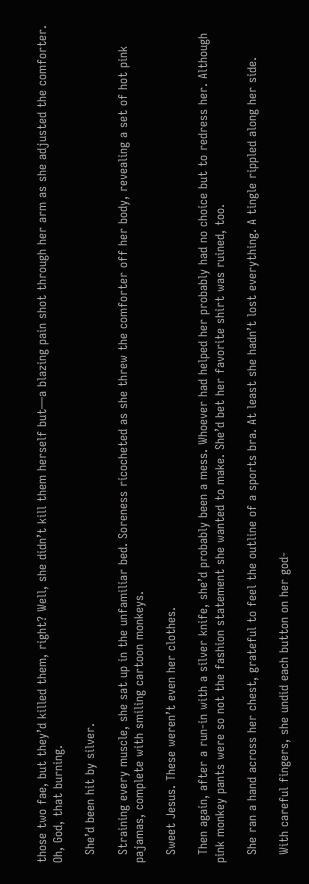those two fae, but they’d killed them, right? Well, she didn’t kill them herself but—a blazing pain shot through her arm as she adjusted the comforter. Oh, God, that burning.

  She’d been hit by silver.

  Straining every muscle, she sat up in the unfamiliar bed. Soreness ricocheted as she threw the comforter off her body, revealing a set of hot pink pajamas, complete with smiling cartoon monkeys.

  Sweet Jesus. These weren’t even her clothes.

  Then again, after a run-in with a silver knife, she’d probably been a mess. Whoever had helped her probably had no choice but to redress her. Although pink monkey pants were so not the fashion statement she wanted to make. She’d bet her favorite shirt was ruined, too.

  She ran a hand across her chest, grateful to feel the outline of a sports bra. At least she hadn’t lost everything. A tingle rippled along her side.

  With careful fingers, she undid each button on her god-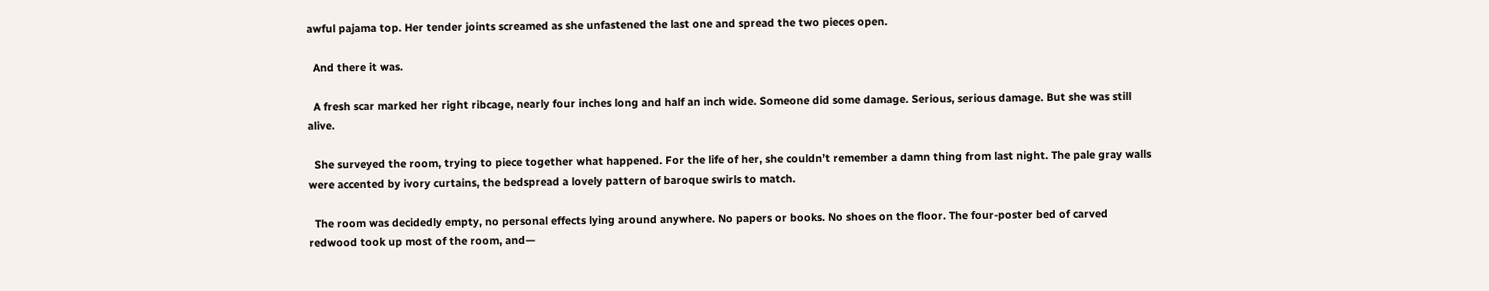awful pajama top. Her tender joints screamed as she unfastened the last one and spread the two pieces open.

  And there it was.

  A fresh scar marked her right ribcage, nearly four inches long and half an inch wide. Someone did some damage. Serious, serious damage. But she was still alive.

  She surveyed the room, trying to piece together what happened. For the life of her, she couldn’t remember a damn thing from last night. The pale gray walls were accented by ivory curtains, the bedspread a lovely pattern of baroque swirls to match.

  The room was decidedly empty, no personal effects lying around anywhere. No papers or books. No shoes on the floor. The four-poster bed of carved redwood took up most of the room, and—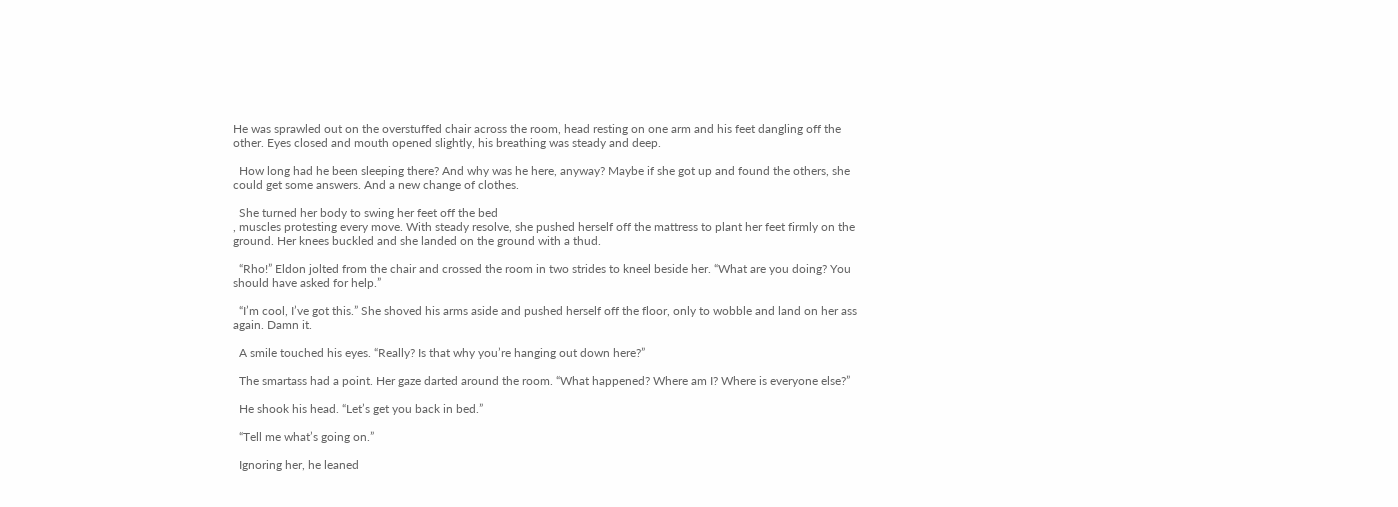He was sprawled out on the overstuffed chair across the room, head resting on one arm and his feet dangling off the other. Eyes closed and mouth opened slightly, his breathing was steady and deep.

  How long had he been sleeping there? And why was he here, anyway? Maybe if she got up and found the others, she could get some answers. And a new change of clothes.

  She turned her body to swing her feet off the bed
, muscles protesting every move. With steady resolve, she pushed herself off the mattress to plant her feet firmly on the ground. Her knees buckled and she landed on the ground with a thud.

  “Rho!” Eldon jolted from the chair and crossed the room in two strides to kneel beside her. “What are you doing? You should have asked for help.”

  “I’m cool, I’ve got this.” She shoved his arms aside and pushed herself off the floor, only to wobble and land on her ass again. Damn it.

  A smile touched his eyes. “Really? Is that why you’re hanging out down here?”

  The smartass had a point. Her gaze darted around the room. “What happened? Where am I? Where is everyone else?”

  He shook his head. “Let’s get you back in bed.”

  “Tell me what’s going on.”

  Ignoring her, he leaned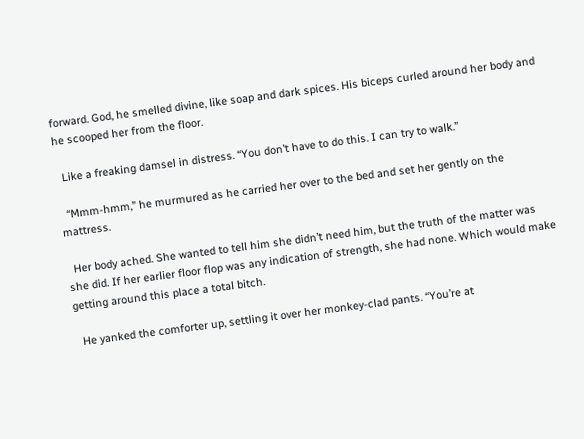forward. God, he smelled divine, like soap and dark spices. His biceps curled around her body and he scooped her from the floor.

  Like a freaking damsel in distress. “You don’t have to do this. I can try to walk.”

  “Mmm-hmm,” he murmured as he carried her over to the bed and set her gently on the mattress.

  Her body ached. She wanted to tell him she didn’t need him, but the truth of the matter was she did. If her earlier floor flop was any indication of strength, she had none. Which would make getting around this place a total bitch.

  He yanked the comforter up, settling it over her monkey-clad pants. “You’re at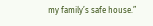my family’s safe house.”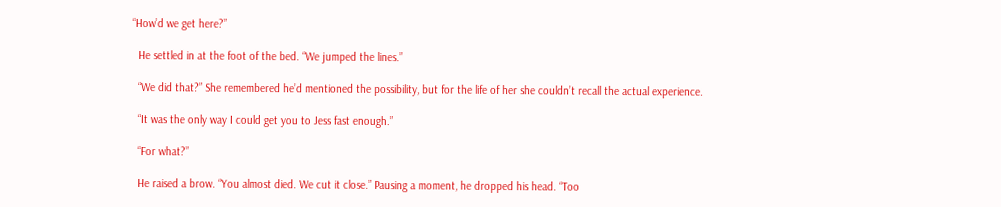“How’d we get here?”

  He settled in at the foot of the bed. “We jumped the lines.”

  “We did that?” She remembered he’d mentioned the possibility, but for the life of her she couldn’t recall the actual experience.

  “It was the only way I could get you to Jess fast enough.”

  “For what?”

  He raised a brow. “You almost died. We cut it close.” Pausing a moment, he dropped his head. “Too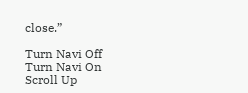close.”

Turn Navi Off
Turn Navi On
Scroll Up